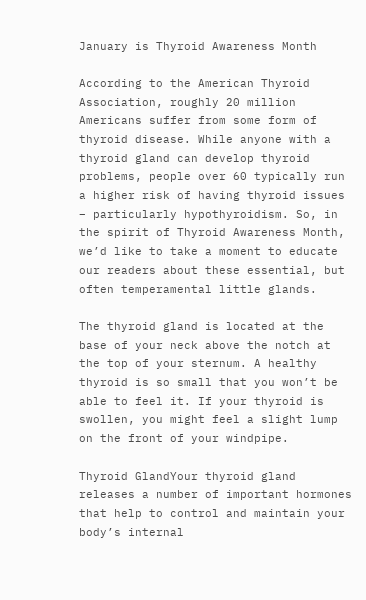January is Thyroid Awareness Month

According to the American Thyroid Association, roughly 20 million Americans suffer from some form of thyroid disease. While anyone with a thyroid gland can develop thyroid problems, people over 60 typically run a higher risk of having thyroid issues – particularly hypothyroidism. So, in the spirit of Thyroid Awareness Month, we’d like to take a moment to educate our readers about these essential, but often temperamental little glands.

The thyroid gland is located at the base of your neck above the notch at the top of your sternum. A healthy thyroid is so small that you won’t be able to feel it. If your thyroid is swollen, you might feel a slight lump on the front of your windpipe.

Thyroid GlandYour thyroid gland releases a number of important hormones that help to control and maintain your body’s internal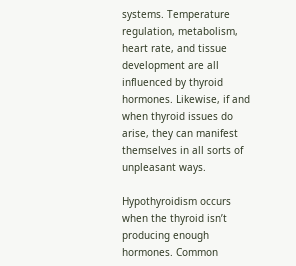systems. Temperature regulation, metabolism, heart rate, and tissue development are all influenced by thyroid hormones. Likewise, if and when thyroid issues do arise, they can manifest themselves in all sorts of unpleasant ways.

Hypothyroidism occurs when the thyroid isn’t producing enough hormones. Common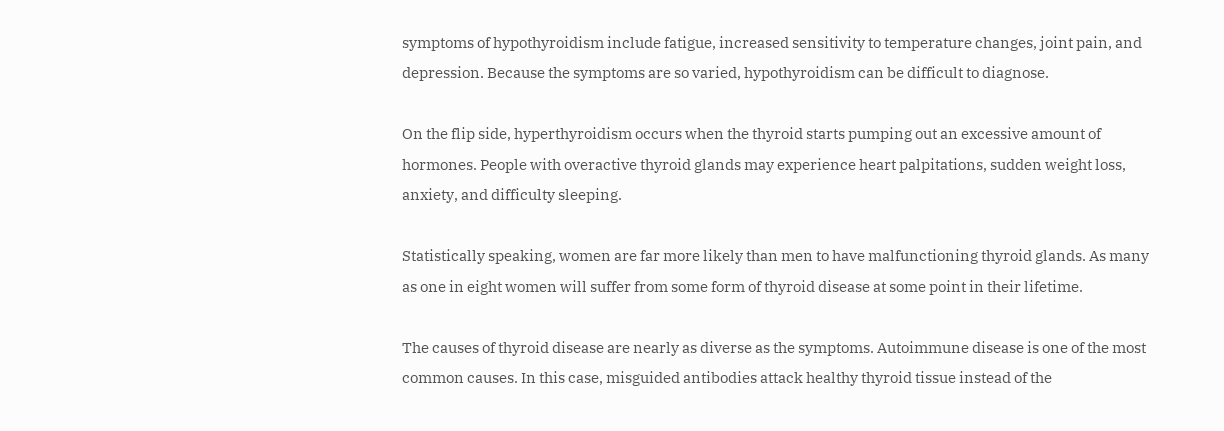symptoms of hypothyroidism include fatigue, increased sensitivity to temperature changes, joint pain, and depression. Because the symptoms are so varied, hypothyroidism can be difficult to diagnose.

On the flip side, hyperthyroidism occurs when the thyroid starts pumping out an excessive amount of hormones. People with overactive thyroid glands may experience heart palpitations, sudden weight loss, anxiety, and difficulty sleeping.

Statistically speaking, women are far more likely than men to have malfunctioning thyroid glands. As many as one in eight women will suffer from some form of thyroid disease at some point in their lifetime.

The causes of thyroid disease are nearly as diverse as the symptoms. Autoimmune disease is one of the most common causes. In this case, misguided antibodies attack healthy thyroid tissue instead of the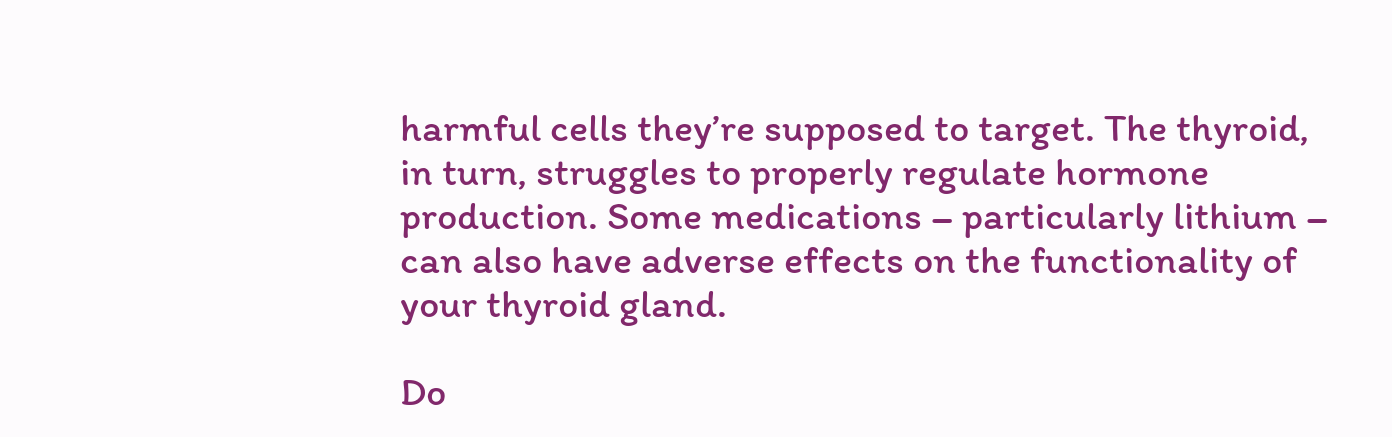harmful cells they’re supposed to target. The thyroid, in turn, struggles to properly regulate hormone production. Some medications – particularly lithium – can also have adverse effects on the functionality of your thyroid gland.

Do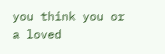you think you or a loved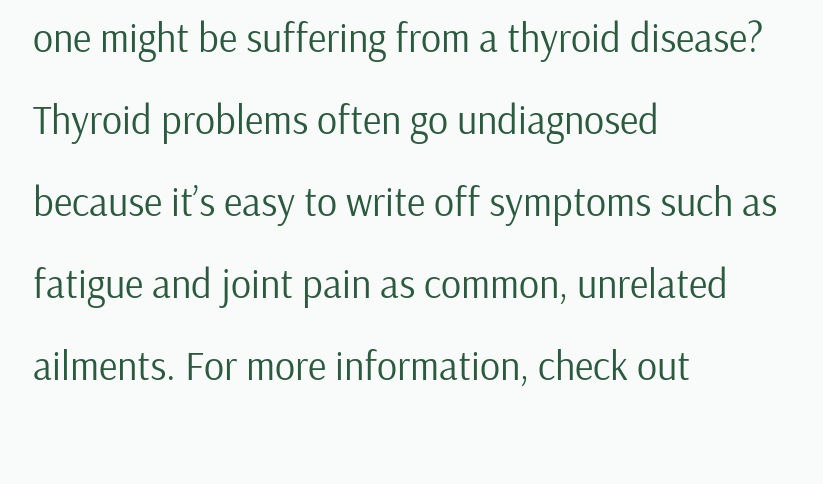one might be suffering from a thyroid disease? Thyroid problems often go undiagnosed because it’s easy to write off symptoms such as fatigue and joint pain as common, unrelated ailments. For more information, check out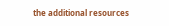the additional resources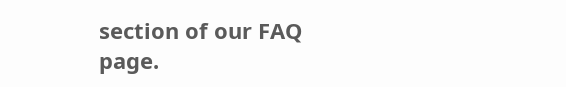section of our FAQ page.